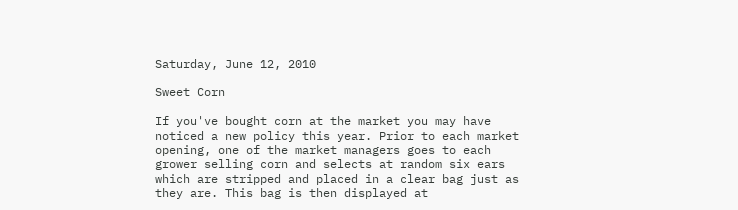Saturday, June 12, 2010

Sweet Corn

If you've bought corn at the market you may have noticed a new policy this year. Prior to each market opening, one of the market managers goes to each grower selling corn and selects at random six ears which are stripped and placed in a clear bag just as they are. This bag is then displayed at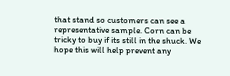that stand so customers can see a representative sample. Corn can be tricky to buy if its still in the shuck. We hope this will help prevent any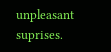unpleasant suprises.